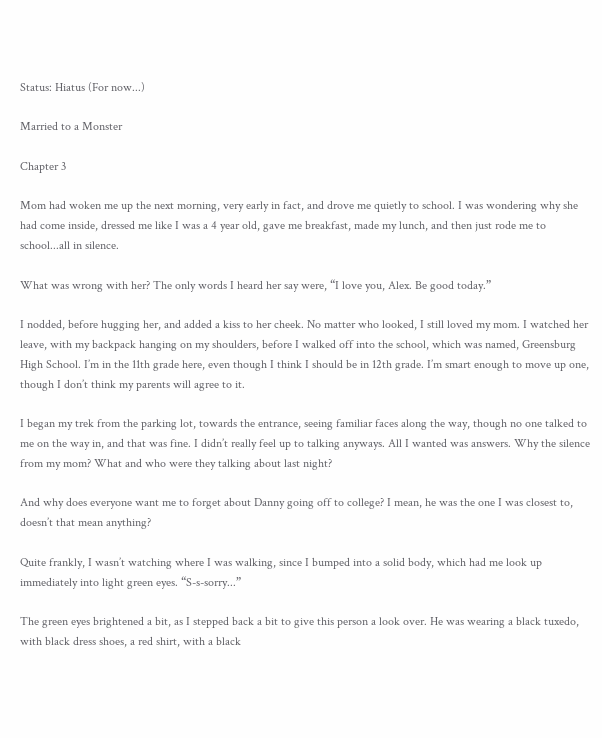Status: Hiatus (For now...)

Married to a Monster

Chapter 3

Mom had woken me up the next morning, very early in fact, and drove me quietly to school. I was wondering why she had come inside, dressed me like I was a 4 year old, gave me breakfast, made my lunch, and then just rode me to school...all in silence.

What was wrong with her? The only words I heard her say were, “I love you, Alex. Be good today.”

I nodded, before hugging her, and added a kiss to her cheek. No matter who looked, I still loved my mom. I watched her leave, with my backpack hanging on my shoulders, before I walked off into the school, which was named, Greensburg High School. I’m in the 11th grade here, even though I think I should be in 12th grade. I’m smart enough to move up one, though I don’t think my parents will agree to it.

I began my trek from the parking lot, towards the entrance, seeing familiar faces along the way, though no one talked to me on the way in, and that was fine. I didn’t really feel up to talking anyways. All I wanted was answers. Why the silence from my mom? What and who were they talking about last night?

And why does everyone want me to forget about Danny going off to college? I mean, he was the one I was closest to, doesn’t that mean anything?

Quite frankly, I wasn’t watching where I was walking, since I bumped into a solid body, which had me look up immediately into light green eyes. “S-s-sorry...”

The green eyes brightened a bit, as I stepped back a bit to give this person a look over. He was wearing a black tuxedo, with black dress shoes, a red shirt, with a black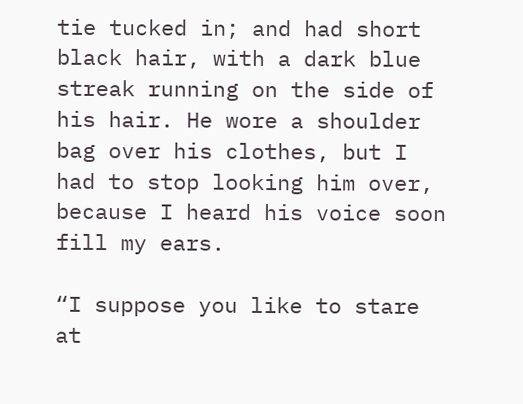tie tucked in; and had short black hair, with a dark blue streak running on the side of his hair. He wore a shoulder bag over his clothes, but I had to stop looking him over, because I heard his voice soon fill my ears.

“I suppose you like to stare at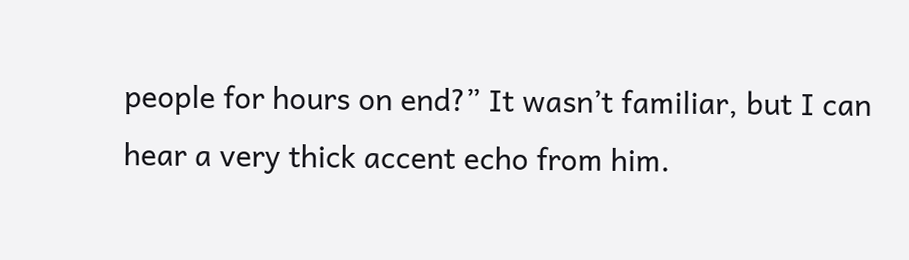people for hours on end?” It wasn’t familiar, but I can hear a very thick accent echo from him.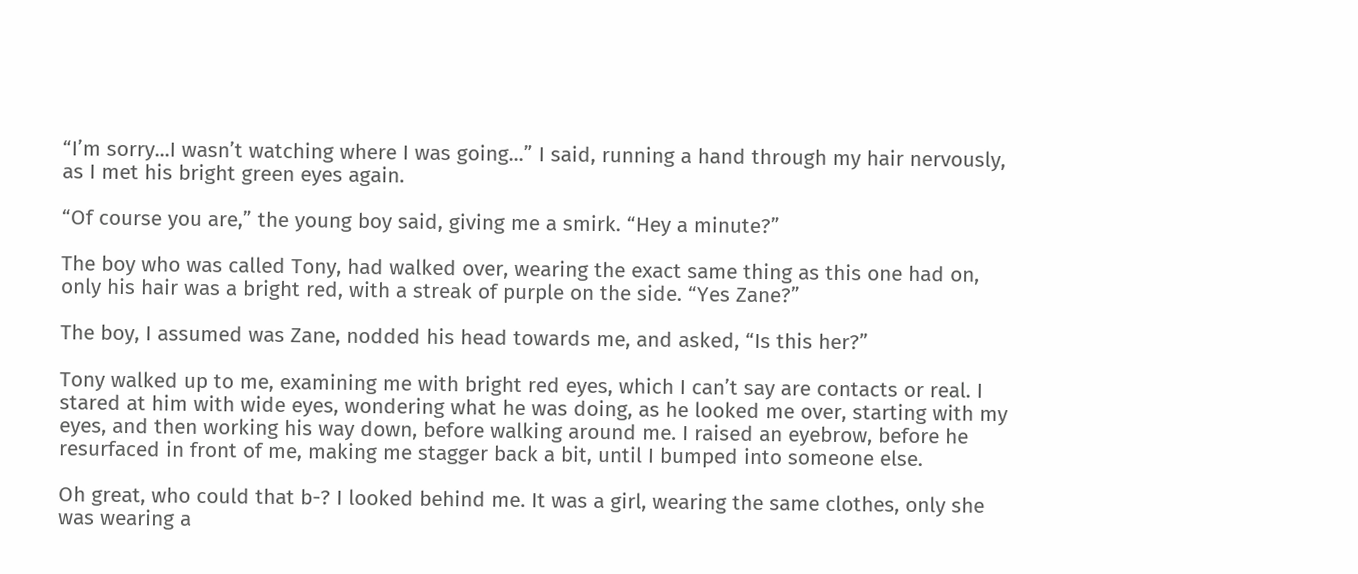“I’m sorry...I wasn’t watching where I was going...” I said, running a hand through my hair nervously, as I met his bright green eyes again.

“Of course you are,” the young boy said, giving me a smirk. “Hey a minute?”

The boy who was called Tony, had walked over, wearing the exact same thing as this one had on, only his hair was a bright red, with a streak of purple on the side. “Yes Zane?”

The boy, I assumed was Zane, nodded his head towards me, and asked, “Is this her?”

Tony walked up to me, examining me with bright red eyes, which I can’t say are contacts or real. I stared at him with wide eyes, wondering what he was doing, as he looked me over, starting with my eyes, and then working his way down, before walking around me. I raised an eyebrow, before he resurfaced in front of me, making me stagger back a bit, until I bumped into someone else.

Oh great, who could that b-? I looked behind me. It was a girl, wearing the same clothes, only she was wearing a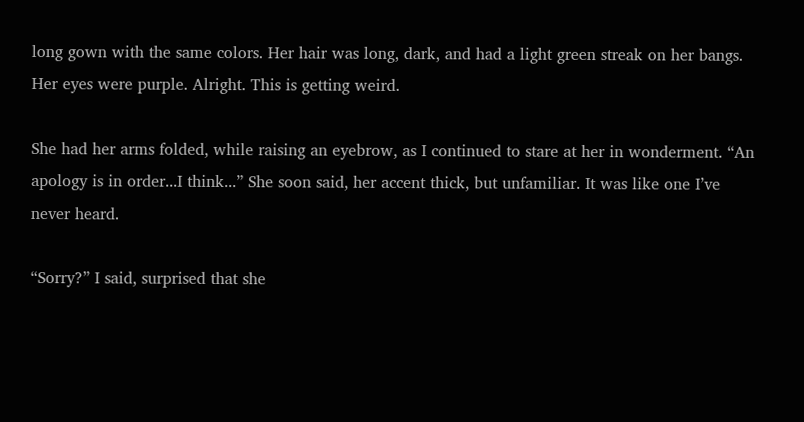long gown with the same colors. Her hair was long, dark, and had a light green streak on her bangs. Her eyes were purple. Alright. This is getting weird.

She had her arms folded, while raising an eyebrow, as I continued to stare at her in wonderment. “An apology is in order...I think...” She soon said, her accent thick, but unfamiliar. It was like one I’ve never heard.

“Sorry?” I said, surprised that she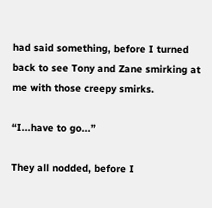had said something, before I turned back to see Tony and Zane smirking at me with those creepy smirks.

“I...have to go...”

They all nodded, before I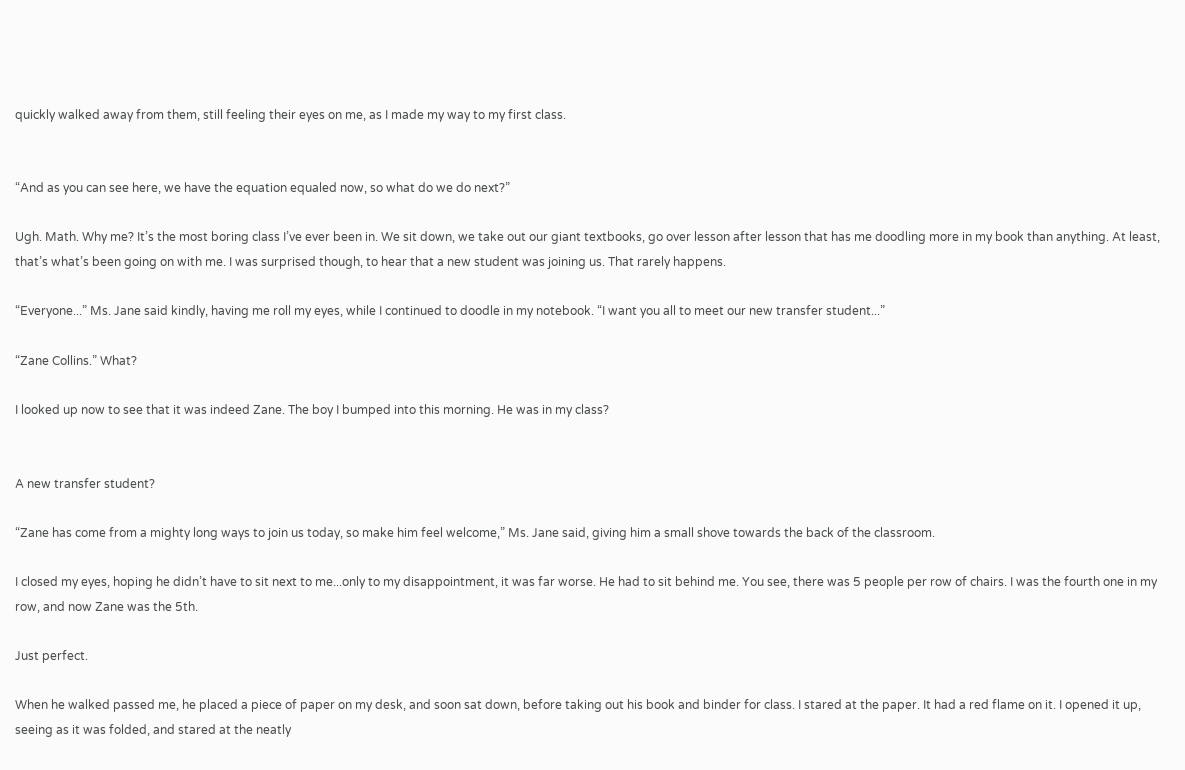quickly walked away from them, still feeling their eyes on me, as I made my way to my first class.


“And as you can see here, we have the equation equaled now, so what do we do next?”

Ugh. Math. Why me? It’s the most boring class I’ve ever been in. We sit down, we take out our giant textbooks, go over lesson after lesson that has me doodling more in my book than anything. At least, that’s what’s been going on with me. I was surprised though, to hear that a new student was joining us. That rarely happens.

“Everyone...” Ms. Jane said kindly, having me roll my eyes, while I continued to doodle in my notebook. “I want you all to meet our new transfer student...”

“Zane Collins.” What?

I looked up now to see that it was indeed Zane. The boy I bumped into this morning. He was in my class?


A new transfer student?

“Zane has come from a mighty long ways to join us today, so make him feel welcome,” Ms. Jane said, giving him a small shove towards the back of the classroom.

I closed my eyes, hoping he didn’t have to sit next to me...only to my disappointment, it was far worse. He had to sit behind me. You see, there was 5 people per row of chairs. I was the fourth one in my row, and now Zane was the 5th.

Just perfect.

When he walked passed me, he placed a piece of paper on my desk, and soon sat down, before taking out his book and binder for class. I stared at the paper. It had a red flame on it. I opened it up, seeing as it was folded, and stared at the neatly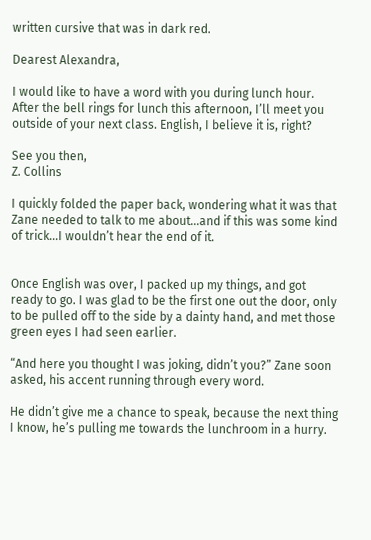written cursive that was in dark red.

Dearest Alexandra,

I would like to have a word with you during lunch hour. After the bell rings for lunch this afternoon, I’ll meet you outside of your next class. English, I believe it is, right?

See you then,
Z. Collins

I quickly folded the paper back, wondering what it was that Zane needed to talk to me about...and if this was some kind of trick...I wouldn’t hear the end of it.


Once English was over, I packed up my things, and got ready to go. I was glad to be the first one out the door, only to be pulled off to the side by a dainty hand, and met those green eyes I had seen earlier.

“And here you thought I was joking, didn’t you?” Zane soon asked, his accent running through every word.

He didn’t give me a chance to speak, because the next thing I know, he’s pulling me towards the lunchroom in a hurry.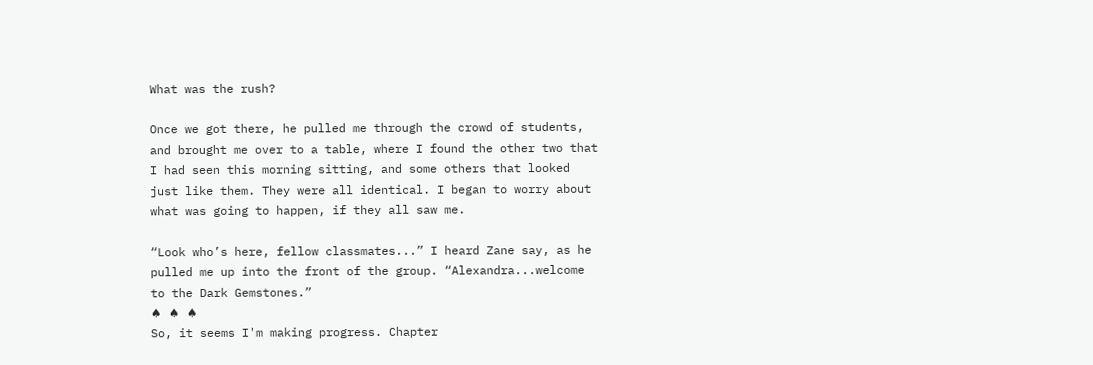What was the rush?

Once we got there, he pulled me through the crowd of students, and brought me over to a table, where I found the other two that I had seen this morning sitting, and some others that looked just like them. They were all identical. I began to worry about what was going to happen, if they all saw me.

“Look who’s here, fellow classmates...” I heard Zane say, as he pulled me up into the front of the group. “Alexandra...welcome to the Dark Gemstones.”
♠ ♠ ♠
So, it seems I'm making progress. Chapter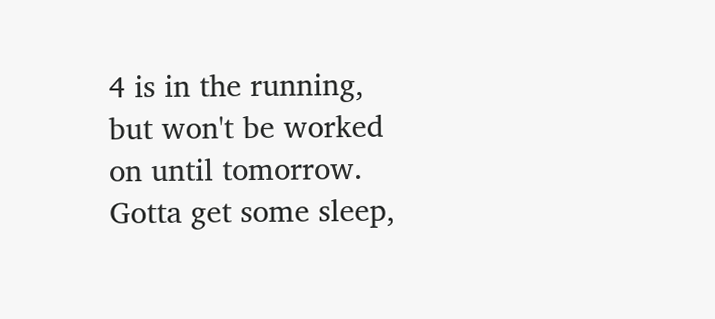4 is in the running, but won't be worked on until tomorrow. Gotta get some sleep,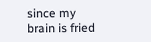since my brain is fried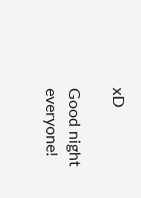xD

Good night everyone!